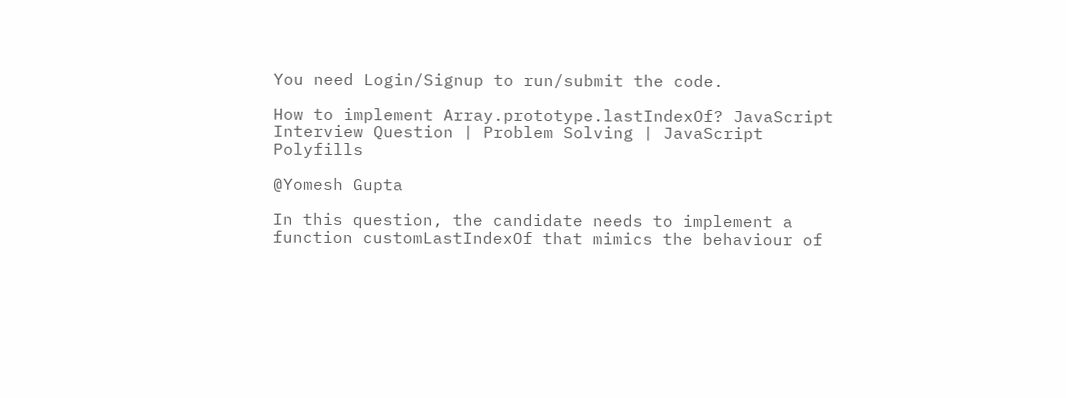You need Login/Signup to run/submit the code.

How to implement Array.prototype.lastIndexOf? JavaScript Interview Question | Problem Solving | JavaScript Polyfills

@Yomesh Gupta

In this question, the candidate needs to implement a function customLastIndexOf that mimics the behaviour of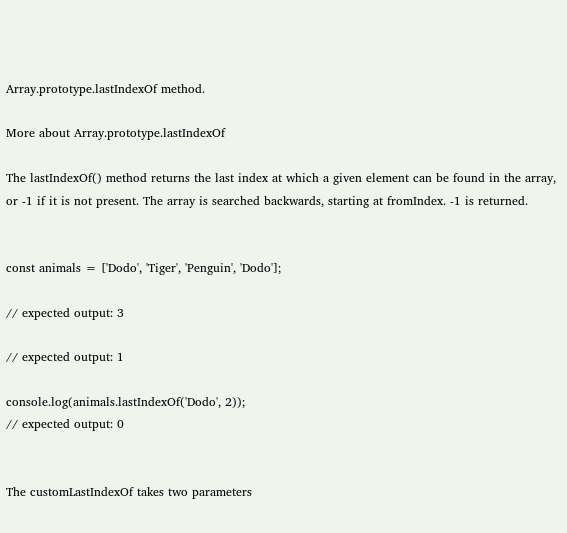Array.prototype.lastIndexOf method.

More about Array.prototype.lastIndexOf

The lastIndexOf() method returns the last index at which a given element can be found in the array, or -1 if it is not present. The array is searched backwards, starting at fromIndex. -1 is returned.


const animals = ['Dodo', 'Tiger', 'Penguin', 'Dodo'];

// expected output: 3

// expected output: 1

console.log(animals.lastIndexOf('Dodo', 2));
// expected output: 0


The customLastIndexOf takes two parameters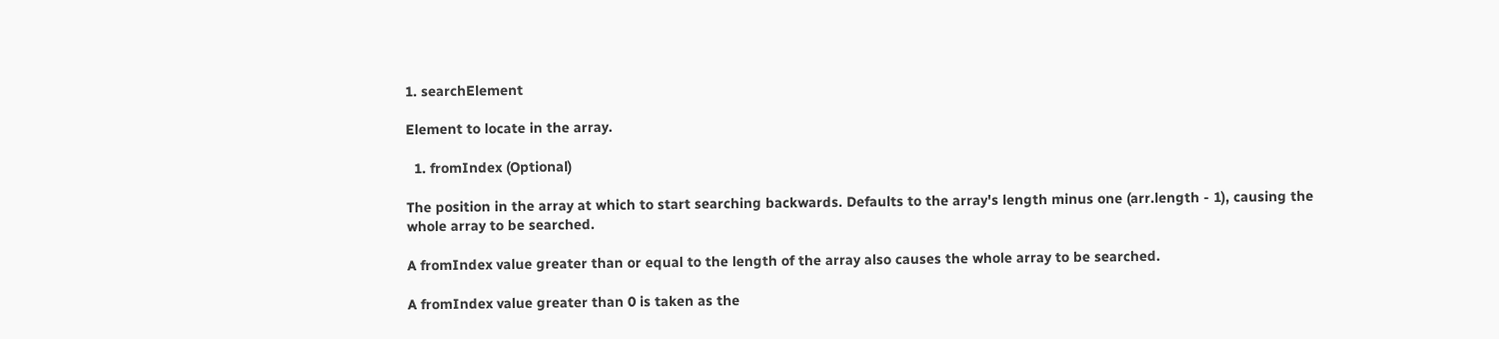1. searchElement

Element to locate in the array.

  1. fromIndex (Optional)

The position in the array at which to start searching backwards. Defaults to the array's length minus one (arr.length - 1), causing the whole array to be searched.

A fromIndex value greater than or equal to the length of the array also causes the whole array to be searched.

A fromIndex value greater than 0 is taken as the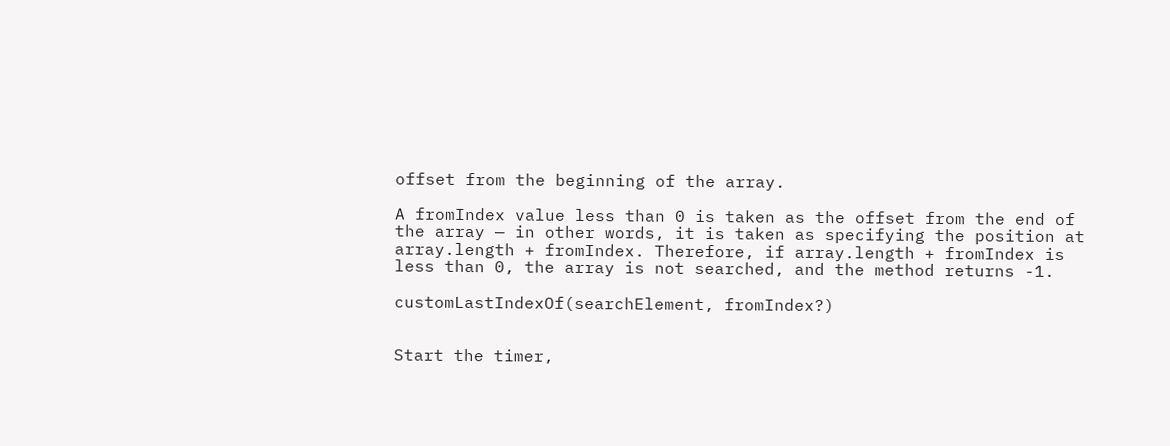offset from the beginning of the array.

A fromIndex value less than 0 is taken as the offset from the end of the array — in other words, it is taken as specifying the position at array.length + fromIndex. Therefore, if array.length + fromIndex is less than 0, the array is not searched, and the method returns -1.

customLastIndexOf(searchElement, fromIndex?)


Start the timer,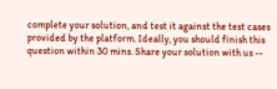complete your solution, and test it against the test cases provided by the platform. Ideally, you should finish this question within 30 mins. Share your solution with us --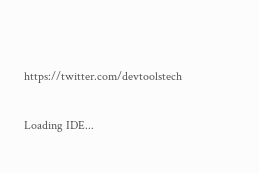https://twitter.com/devtoolstech

Loading IDE...